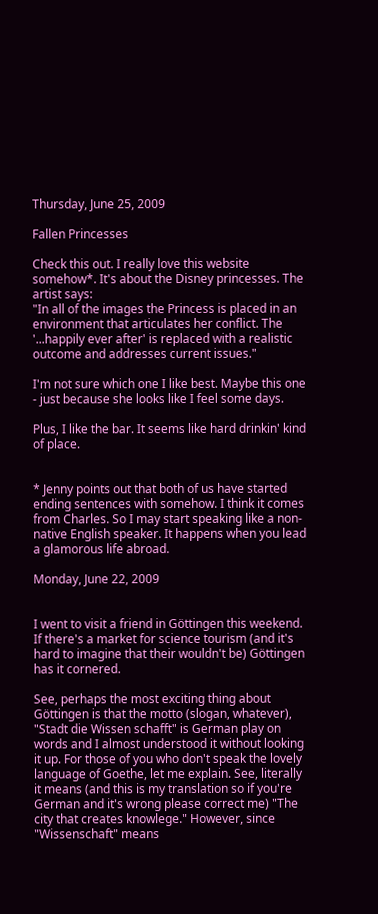Thursday, June 25, 2009

Fallen Princesses

Check this out. I really love this website somehow*. It's about the Disney princesses. The artist says:
"In all of the images the Princess is placed in an environment that articulates her conflict. The '...happily ever after' is replaced with a realistic outcome and addresses current issues."

I'm not sure which one I like best. Maybe this one - just because she looks like I feel some days.

Plus, I like the bar. It seems like hard drinkin' kind of place.


* Jenny points out that both of us have started ending sentences with somehow. I think it comes from Charles. So I may start speaking like a non-native English speaker. It happens when you lead a glamorous life abroad.

Monday, June 22, 2009


I went to visit a friend in Göttingen this weekend. If there's a market for science tourism (and it's hard to imagine that their wouldn't be) Göttingen has it cornered.

See, perhaps the most exciting thing about Göttingen is that the motto (slogan, whatever), "Stadt die Wissen schafft" is German play on words and I almost understood it without looking it up. For those of you who don't speak the lovely language of Goethe, let me explain. See, literally it means (and this is my translation so if you're German and it's wrong please correct me) "The city that creates knowlege." However, since "Wissenschaft" means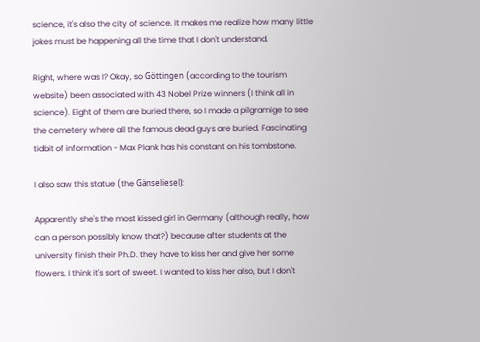science, it's also the city of science. It makes me realize how many little jokes must be happening all the time that I don't understand.

Right, where was I? Okay, so Göttingen (according to the tourism website) been associated with 43 Nobel Prize winners (I think all in science). Eight of them are buried there, so I made a pilgramige to see the cemetery where all the famous dead guys are buried. Fascinating tidbit of information - Max Plank has his constant on his tombstone.

I also saw this statue (the Gänseliesel):

Apparently she's the most kissed girl in Germany (although really, how can a person possibly know that?) because after students at the university finish their Ph.D. they have to kiss her and give her some flowers. I think it's sort of sweet. I wanted to kiss her also, but I don't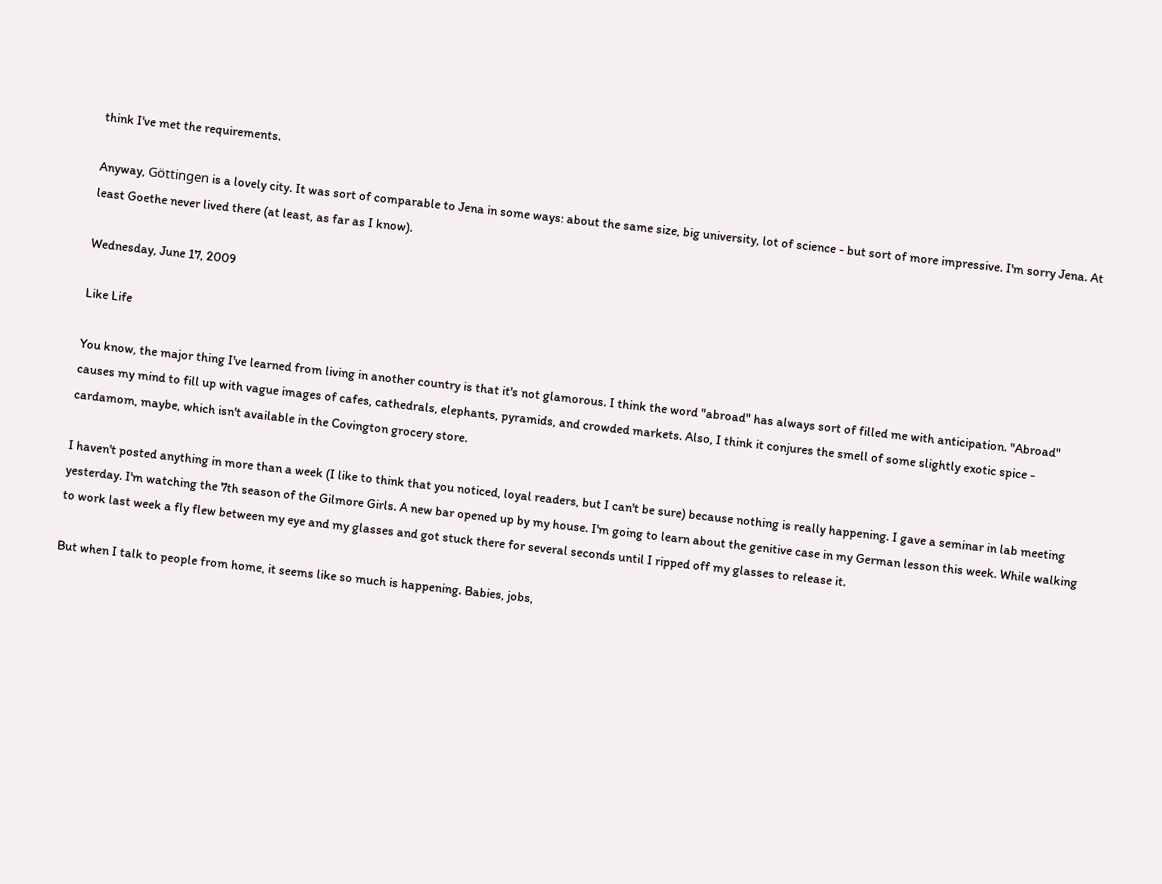think I've met the requirements.

Anyway, Göttingen is a lovely city. It was sort of comparable to Jena in some ways: about the same size, big university, lot of science - but sort of more impressive. I'm sorry Jena. At least Goethe never lived there (at least, as far as I know).

Wednesday, June 17, 2009

Like Life

You know, the major thing I've learned from living in another country is that it's not glamorous. I think the word "abroad" has always sort of filled me with anticipation. "Abroad" causes my mind to fill up with vague images of cafes, cathedrals, elephants, pyramids, and crowded markets. Also, I think it conjures the smell of some slightly exotic spice - cardamom, maybe, which isn't available in the Covington grocery store.

I haven't posted anything in more than a week (I like to think that you noticed, loyal readers, but I can't be sure) because nothing is really happening. I gave a seminar in lab meeting yesterday. I'm watching the 7th season of the Gilmore Girls. A new bar opened up by my house. I'm going to learn about the genitive case in my German lesson this week. While walking to work last week a fly flew between my eye and my glasses and got stuck there for several seconds until I ripped off my glasses to release it.

But when I talk to people from home, it seems like so much is happening. Babies, jobs,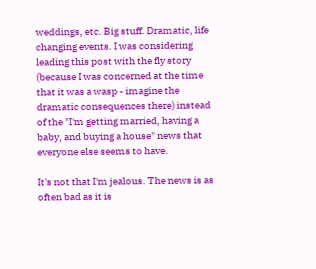weddings, etc. Big stuff. Dramatic, life changing events. I was considering leading this post with the fly story (because I was concerned at the time that it was a wasp - imagine the dramatic consequences there) instead of the "I'm getting married, having a baby, and buying a house" news that everyone else seems to have.

It's not that I'm jealous. The news is as often bad as it is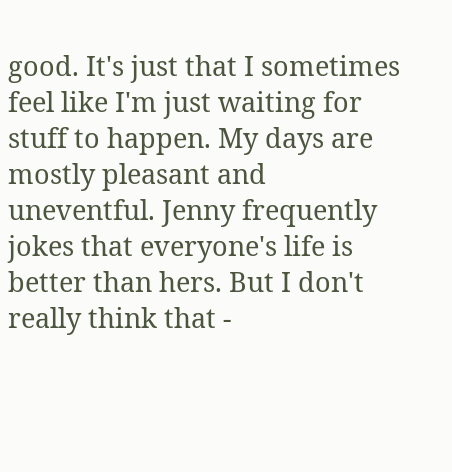good. It's just that I sometimes feel like I'm just waiting for stuff to happen. My days are mostly pleasant and uneventful. Jenny frequently jokes that everyone's life is better than hers. But I don't really think that -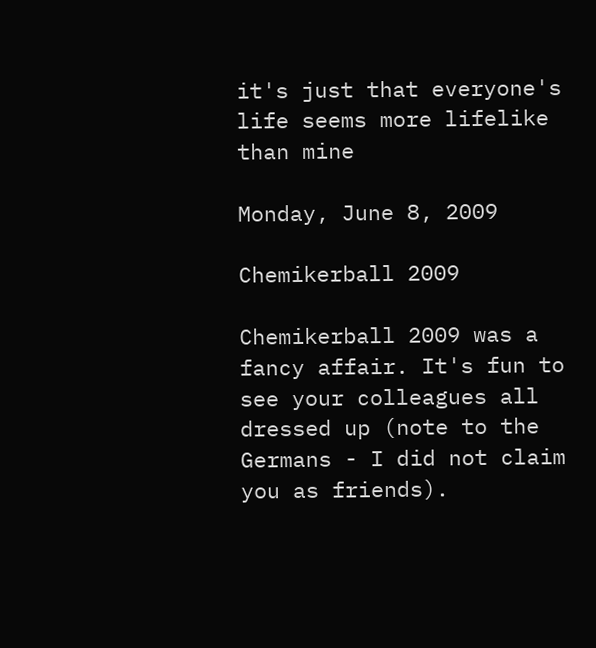it's just that everyone's life seems more lifelike than mine

Monday, June 8, 2009

Chemikerball 2009

Chemikerball 2009 was a fancy affair. It's fun to see your colleagues all dressed up (note to the Germans - I did not claim you as friends).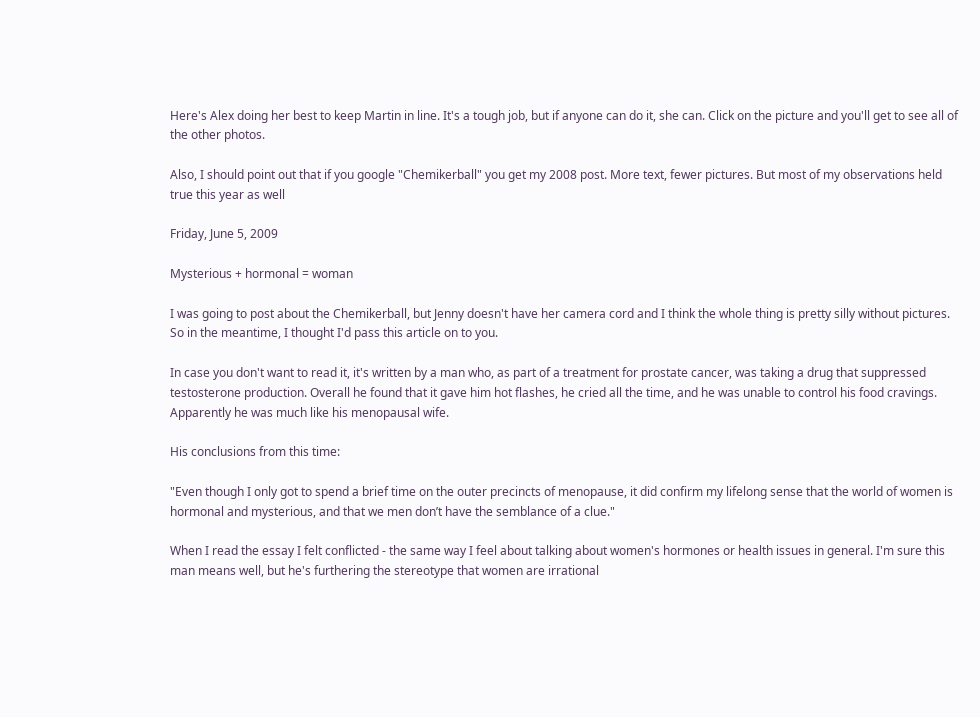Here's Alex doing her best to keep Martin in line. It's a tough job, but if anyone can do it, she can. Click on the picture and you'll get to see all of the other photos.

Also, I should point out that if you google "Chemikerball" you get my 2008 post. More text, fewer pictures. But most of my observations held true this year as well

Friday, June 5, 2009

Mysterious + hormonal = woman

I was going to post about the Chemikerball, but Jenny doesn't have her camera cord and I think the whole thing is pretty silly without pictures. So in the meantime, I thought I'd pass this article on to you.

In case you don't want to read it, it's written by a man who, as part of a treatment for prostate cancer, was taking a drug that suppressed testosterone production. Overall he found that it gave him hot flashes, he cried all the time, and he was unable to control his food cravings. Apparently he was much like his menopausal wife.

His conclusions from this time:

"Even though I only got to spend a brief time on the outer precincts of menopause, it did confirm my lifelong sense that the world of women is hormonal and mysterious, and that we men don’t have the semblance of a clue."

When I read the essay I felt conflicted - the same way I feel about talking about women's hormones or health issues in general. I'm sure this man means well, but he's furthering the stereotype that women are irrational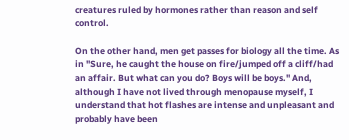creatures ruled by hormones rather than reason and self control.

On the other hand, men get passes for biology all the time. As in "Sure, he caught the house on fire/jumped off a cliff/had an affair. But what can you do? Boys will be boys." And, although I have not lived through menopause myself, I understand that hot flashes are intense and unpleasant and probably have been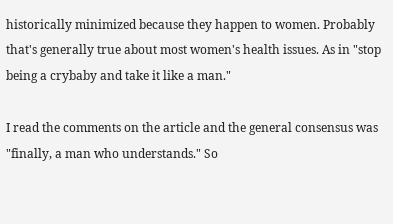historically minimized because they happen to women. Probably that's generally true about most women's health issues. As in "stop being a crybaby and take it like a man."

I read the comments on the article and the general consensus was "finally, a man who understands." So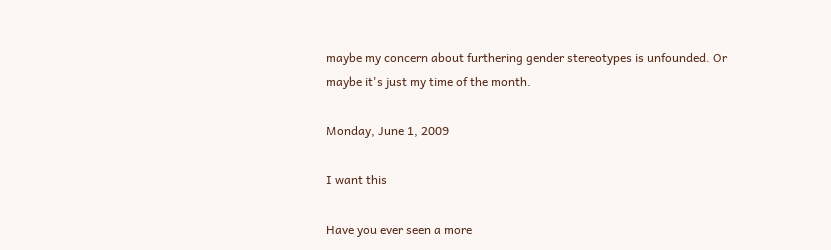maybe my concern about furthering gender stereotypes is unfounded. Or maybe it's just my time of the month.

Monday, June 1, 2009

I want this

Have you ever seen a more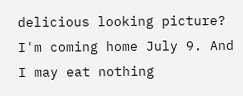delicious looking picture? I'm coming home July 9. And I may eat nothing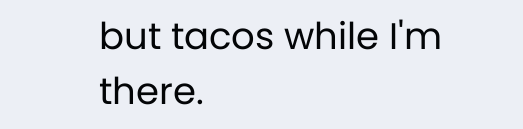but tacos while I'm there.